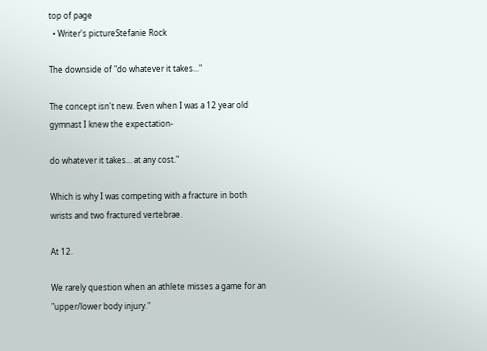top of page
  • Writer's pictureStefanie Rock

The downside of "do whatever it takes..."

The concept isn't new. Even when I was a 12 year old gymnast I knew the expectation-

do whatever it takes... at any cost."

Which is why I was competing with a fracture in both wrists and two fractured vertebrae.

At 12.

We rarely question when an athlete misses a game for an "upper/lower body injury."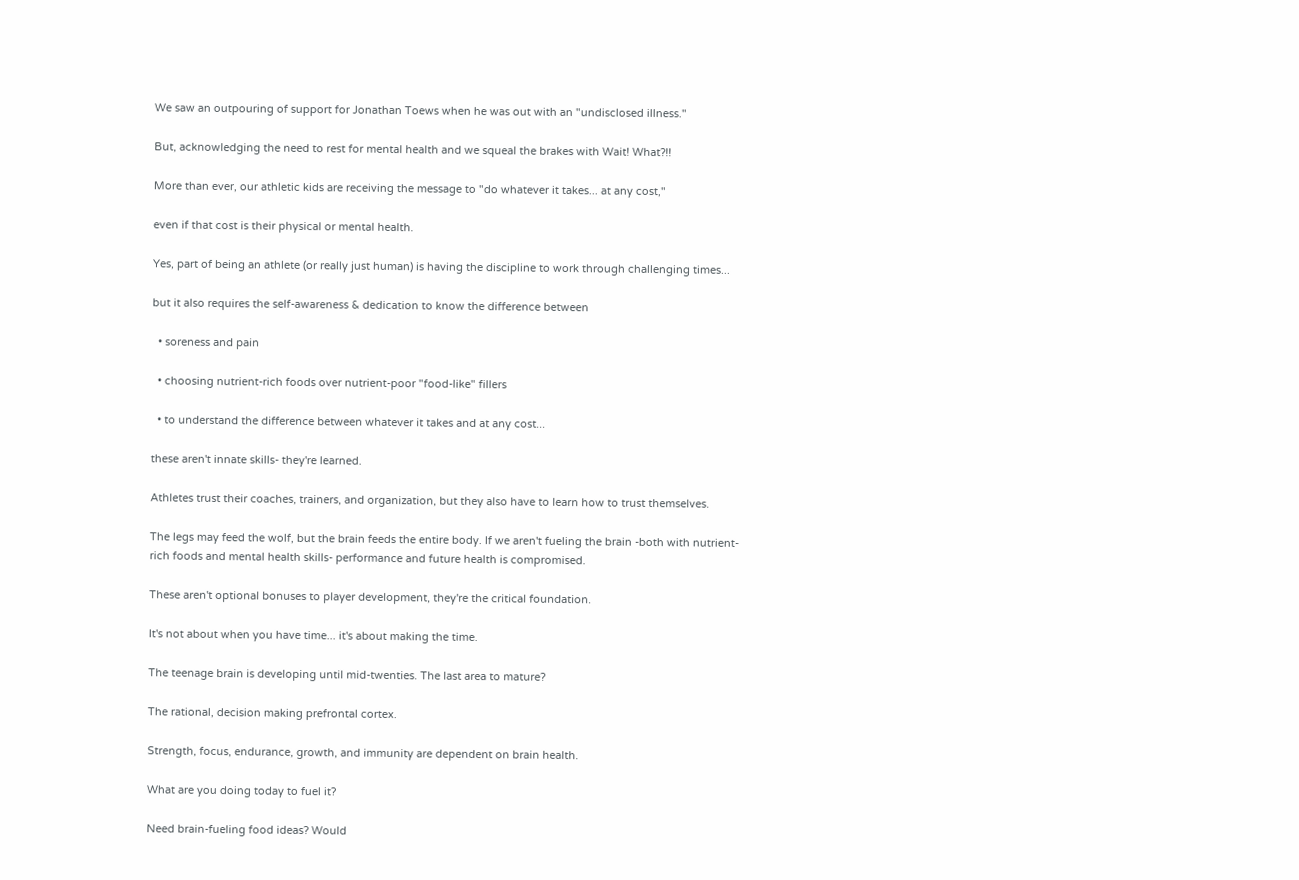We saw an outpouring of support for Jonathan Toews when he was out with an "undisclosed illness."

But, acknowledging the need to rest for mental health and we squeal the brakes with Wait! What?!!

More than ever, our athletic kids are receiving the message to "do whatever it takes... at any cost,"

even if that cost is their physical or mental health.

Yes, part of being an athlete (or really just human) is having the discipline to work through challenging times...

but it also requires the self-awareness & dedication to know the difference between

  • soreness and pain

  • choosing nutrient-rich foods over nutrient-poor "food-like" fillers

  • to understand the difference between whatever it takes and at any cost...

these aren't innate skills- they're learned.

Athletes trust their coaches, trainers, and organization, but they also have to learn how to trust themselves.

The legs may feed the wolf, but the brain feeds the entire body. If we aren't fueling the brain -both with nutrient-rich foods and mental health skills- performance and future health is compromised.

These aren't optional bonuses to player development, they're the critical foundation.

It's not about when you have time... it's about making the time.

The teenage brain is developing until mid-twenties. The last area to mature?

The rational, decision making prefrontal cortex.

Strength, focus, endurance, growth, and immunity are dependent on brain health.

What are you doing today to fuel it?

Need brain-fueling food ideas? Would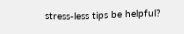stress-less tips be helpful?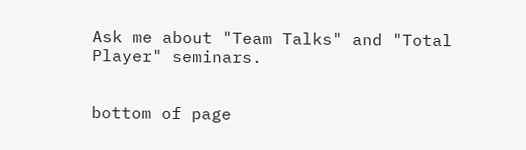Ask me about "Team Talks" and "Total Player" seminars.


bottom of page